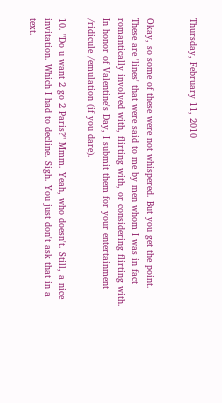Thursday, February 11, 2010


Okay, so some of these were not whispered. But you get the point. These are 'lines' that were said to me by men whom I was in fact romantically involved with, flirting with, or considering flirting with. In honor of Valentine's Day, I submit them for your entertainment /ridicule /emulation (if you dare).

10. "Do u want 2 go 2 Paris?" Mmm. Yeah, who doesn't. Still, a nice invitation. Which I had to decline. Sigh. You just don't ask that in a text.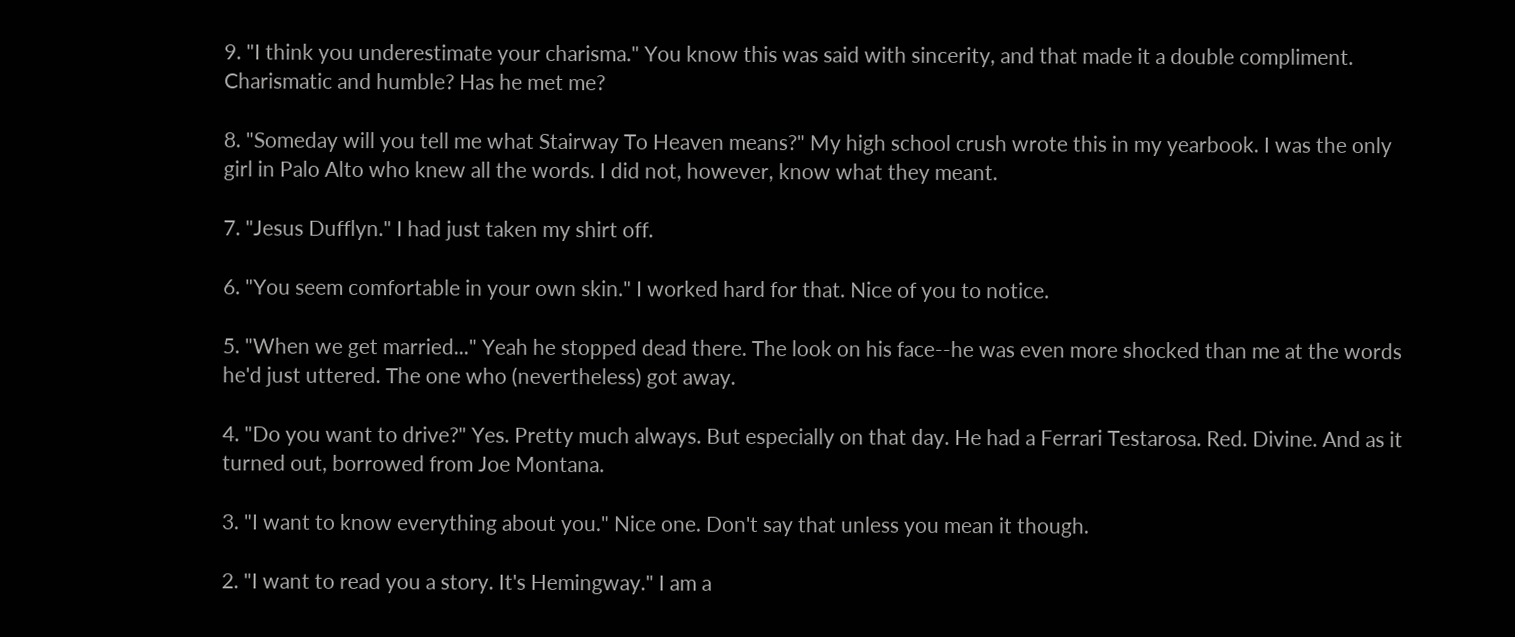9. "I think you underestimate your charisma." You know this was said with sincerity, and that made it a double compliment. Charismatic and humble? Has he met me?

8. "Someday will you tell me what Stairway To Heaven means?" My high school crush wrote this in my yearbook. I was the only girl in Palo Alto who knew all the words. I did not, however, know what they meant.

7. "Jesus Dufflyn." I had just taken my shirt off.

6. "You seem comfortable in your own skin." I worked hard for that. Nice of you to notice.

5. "When we get married..." Yeah he stopped dead there. The look on his face--he was even more shocked than me at the words he'd just uttered. The one who (nevertheless) got away.

4. "Do you want to drive?" Yes. Pretty much always. But especially on that day. He had a Ferrari Testarosa. Red. Divine. And as it turned out, borrowed from Joe Montana.

3. "I want to know everything about you." Nice one. Don't say that unless you mean it though.

2. "I want to read you a story. It's Hemingway." I am a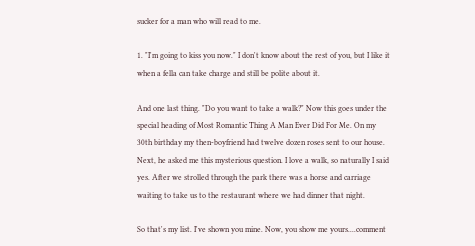sucker for a man who will read to me.

1. "I'm going to kiss you now." I don't know about the rest of you, but I like it when a fella can take charge and still be polite about it.

And one last thing. "Do you want to take a walk?" Now this goes under the special heading of Most Romantic Thing A Man Ever Did For Me. On my 30th birthday my then-boyfriend had twelve dozen roses sent to our house. Next, he asked me this mysterious question. I love a walk, so naturally I said yes. After we strolled through the park there was a horse and carriage waiting to take us to the restaurant where we had dinner that night.

So that's my list. I've shown you mine. Now, you show me yours....comment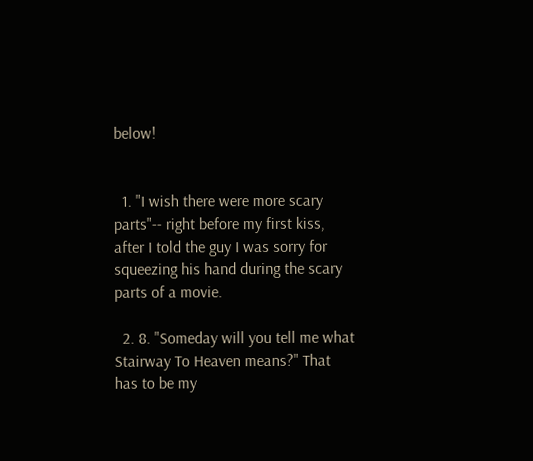below!


  1. "I wish there were more scary parts"-- right before my first kiss, after I told the guy I was sorry for squeezing his hand during the scary parts of a movie.

  2. 8. "Someday will you tell me what Stairway To Heaven means?" That has to be my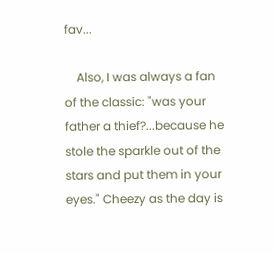fav...

    Also, I was always a fan of the classic: "was your father a thief?...because he stole the sparkle out of the stars and put them in your eyes." Cheezy as the day is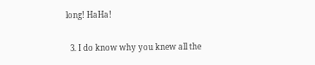long! HaHa!

  3. I do know why you knew all the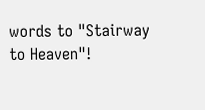words to "Stairway to Heaven"!